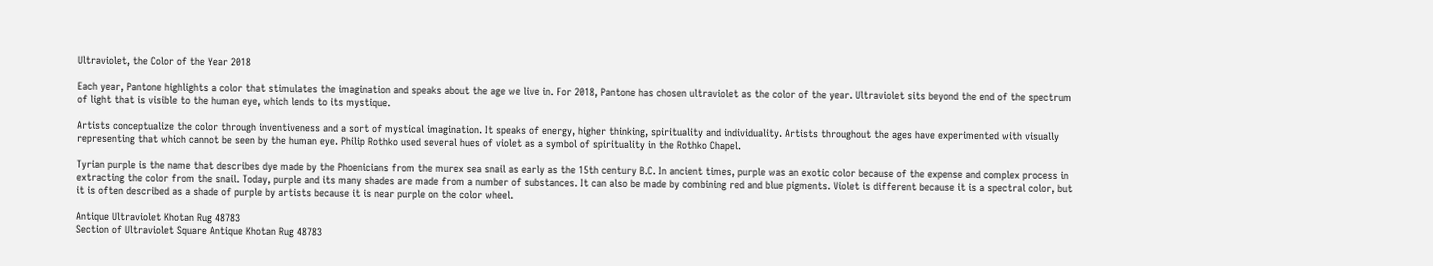Ultraviolet, the Color of the Year 2018

Each year, Pantone highlights a color that stimulates the imagination and speaks about the age we live in. For 2018, Pantone has chosen ultraviolet as the color of the year. Ultraviolet sits beyond the end of the spectrum of light that is visible to the human eye, which lends to its mystique.

Artists conceptualize the color through inventiveness and a sort of mystical imagination. It speaks of energy, higher thinking, spirituality and individuality. Artists throughout the ages have experimented with visually representing that which cannot be seen by the human eye. Philip Rothko used several hues of violet as a symbol of spirituality in the Rothko Chapel.

Tyrian purple is the name that describes dye made by the Phoenicians from the murex sea snail as early as the 15th century B.C. In ancient times, purple was an exotic color because of the expense and complex process in extracting the color from the snail. Today, purple and its many shades are made from a number of substances. It can also be made by combining red and blue pigments. Violet is different because it is a spectral color, but it is often described as a shade of purple by artists because it is near purple on the color wheel.

Antique Ultraviolet Khotan Rug 48783
Section of Ultraviolet Square Antique Khotan Rug 48783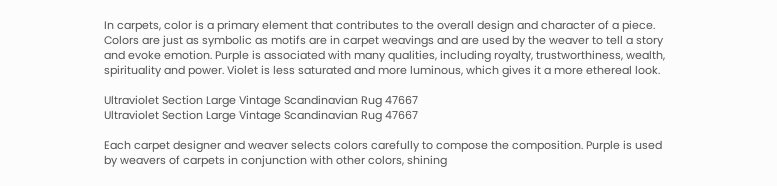In carpets, color is a primary element that contributes to the overall design and character of a piece. Colors are just as symbolic as motifs are in carpet weavings and are used by the weaver to tell a story and evoke emotion. Purple is associated with many qualities, including royalty, trustworthiness, wealth, spirituality and power. Violet is less saturated and more luminous, which gives it a more ethereal look.

Ultraviolet Section Large Vintage Scandinavian Rug 47667
Ultraviolet Section Large Vintage Scandinavian Rug 47667

Each carpet designer and weaver selects colors carefully to compose the composition. Purple is used by weavers of carpets in conjunction with other colors, shining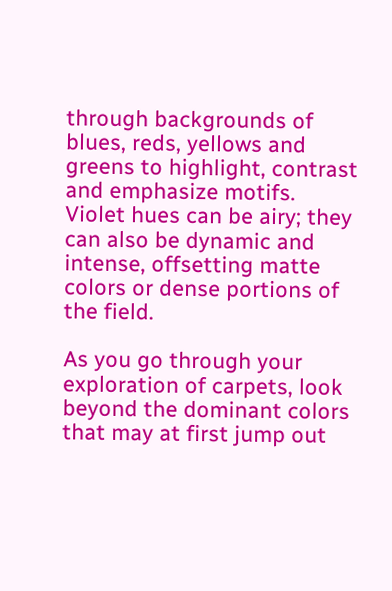through backgrounds of blues, reds, yellows and greens to highlight, contrast and emphasize motifs. Violet hues can be airy; they can also be dynamic and intense, offsetting matte colors or dense portions of the field.

As you go through your exploration of carpets, look beyond the dominant colors that may at first jump out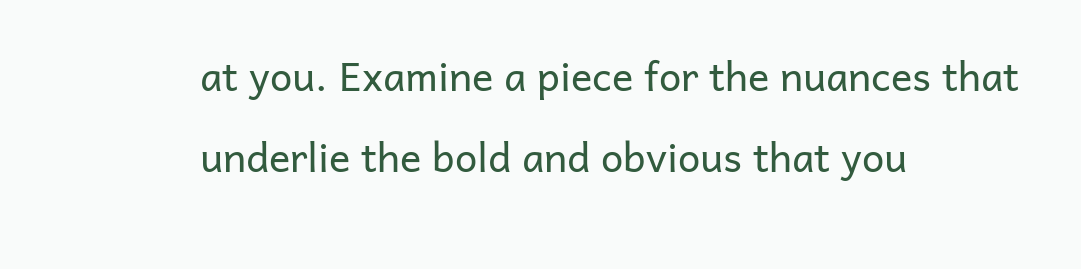at you. Examine a piece for the nuances that underlie the bold and obvious that you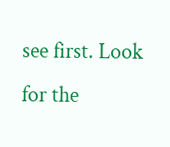see first. Look for the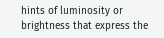hints of luminosity or brightness that express the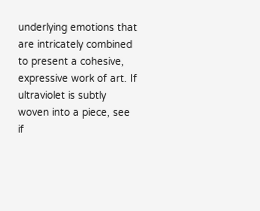underlying emotions that are intricately combined to present a cohesive, expressive work of art. If ultraviolet is subtly woven into a piece, see if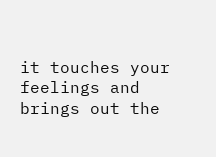it touches your feelings and brings out the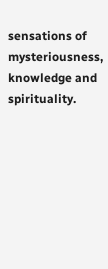sensations of mysteriousness, knowledge and spirituality.